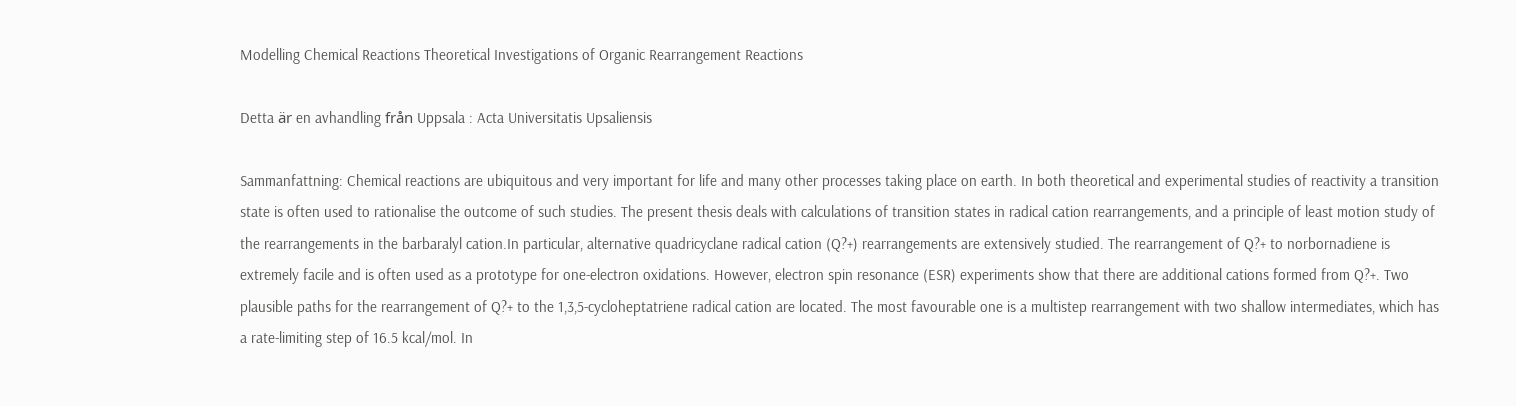Modelling Chemical Reactions Theoretical Investigations of Organic Rearrangement Reactions

Detta är en avhandling från Uppsala : Acta Universitatis Upsaliensis

Sammanfattning: Chemical reactions are ubiquitous and very important for life and many other processes taking place on earth. In both theoretical and experimental studies of reactivity a transition state is often used to rationalise the outcome of such studies. The present thesis deals with calculations of transition states in radical cation rearrangements, and a principle of least motion study of the rearrangements in the barbaralyl cation.In particular, alternative quadricyclane radical cation (Q?+) rearrangements are extensively studied. The rearrangement of Q?+ to norbornadiene is extremely facile and is often used as a prototype for one-electron oxidations. However, electron spin resonance (ESR) experiments show that there are additional cations formed from Q?+. Two plausible paths for the rearrangement of Q?+ to the 1,3,5-cycloheptatriene radical cation are located. The most favourable one is a multistep rearrangement with two shallow intermediates, which has a rate-limiting step of 16.5 kcal/mol. In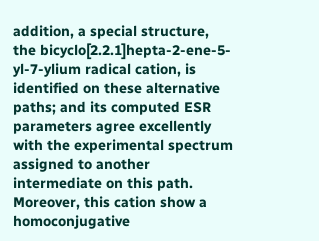addition, a special structure, the bicyclo[2.2.1]hepta-2-ene-5-yl-7-ylium radical cation, is identified on these alternative paths; and its computed ESR parameters agree excellently with the experimental spectrum assigned to another intermediate on this path. Moreover, this cation show a homoconjugative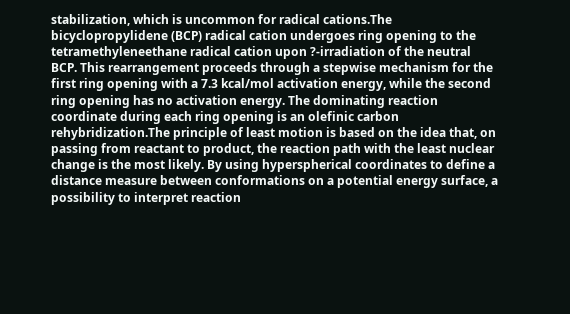stabilization, which is uncommon for radical cations.The bicyclopropylidene (BCP) radical cation undergoes ring opening to the tetramethyleneethane radical cation upon ?-irradiation of the neutral BCP. This rearrangement proceeds through a stepwise mechanism for the first ring opening with a 7.3 kcal/mol activation energy, while the second ring opening has no activation energy. The dominating reaction coordinate during each ring opening is an olefinic carbon rehybridization.The principle of least motion is based on the idea that, on passing from reactant to product, the reaction path with the least nuclear change is the most likely. By using hyperspherical coordinates to define a distance measure between conformations on a potential energy surface, a possibility to interpret reaction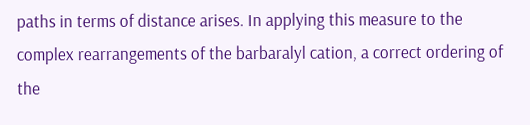paths in terms of distance arises. In applying this measure to the complex rearrangements of the barbaralyl cation, a correct ordering of the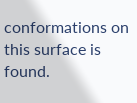conformations on this surface is found.